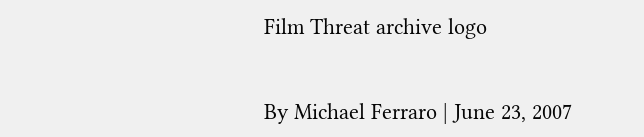Film Threat archive logo


By Michael Ferraro | June 23, 2007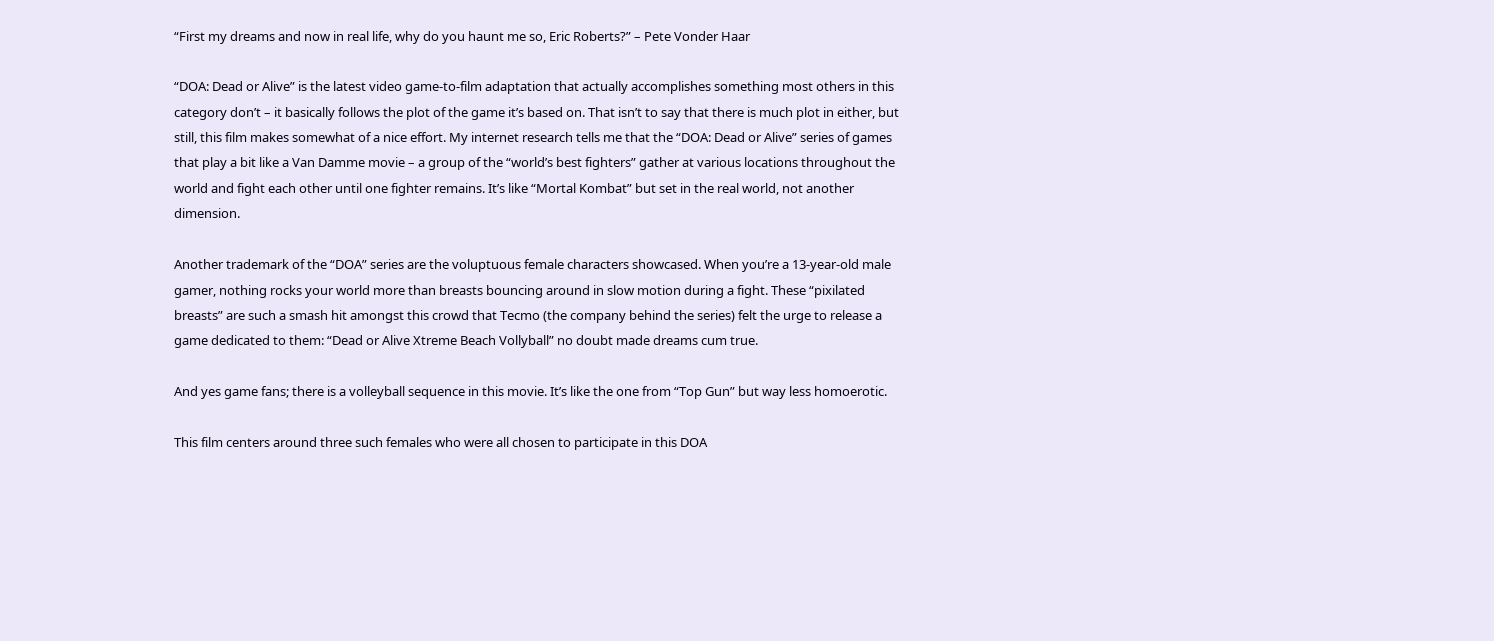“First my dreams and now in real life, why do you haunt me so, Eric Roberts?” – Pete Vonder Haar

“DOA: Dead or Alive” is the latest video game-to-film adaptation that actually accomplishes something most others in this category don’t – it basically follows the plot of the game it’s based on. That isn’t to say that there is much plot in either, but still, this film makes somewhat of a nice effort. My internet research tells me that the “DOA: Dead or Alive” series of games that play a bit like a Van Damme movie – a group of the “world’s best fighters” gather at various locations throughout the world and fight each other until one fighter remains. It’s like “Mortal Kombat” but set in the real world, not another dimension.

Another trademark of the “DOA” series are the voluptuous female characters showcased. When you’re a 13-year-old male gamer, nothing rocks your world more than breasts bouncing around in slow motion during a fight. These “pixilated breasts” are such a smash hit amongst this crowd that Tecmo (the company behind the series) felt the urge to release a game dedicated to them: “Dead or Alive Xtreme Beach Vollyball” no doubt made dreams cum true.

And yes game fans; there is a volleyball sequence in this movie. It’s like the one from “Top Gun” but way less homoerotic.

This film centers around three such females who were all chosen to participate in this DOA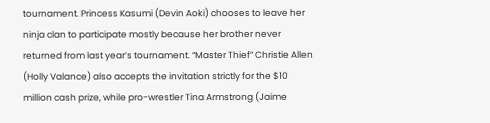tournament. Princess Kasumi (Devin Aoki) chooses to leave her ninja clan to participate mostly because her brother never returned from last year’s tournament. “Master Thief” Christie Allen (Holly Valance) also accepts the invitation strictly for the $10 million cash prize, while pro-wrestler Tina Armstrong (Jaime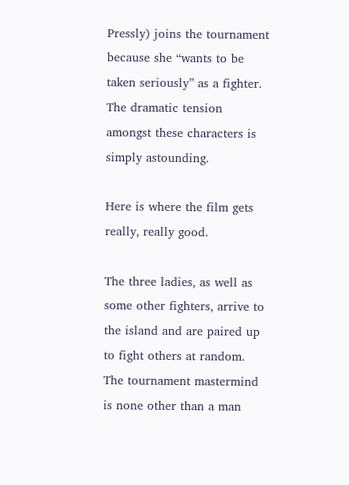Pressly) joins the tournament because she “wants to be taken seriously” as a fighter. The dramatic tension amongst these characters is simply astounding.

Here is where the film gets really, really good.

The three ladies, as well as some other fighters, arrive to the island and are paired up to fight others at random. The tournament mastermind is none other than a man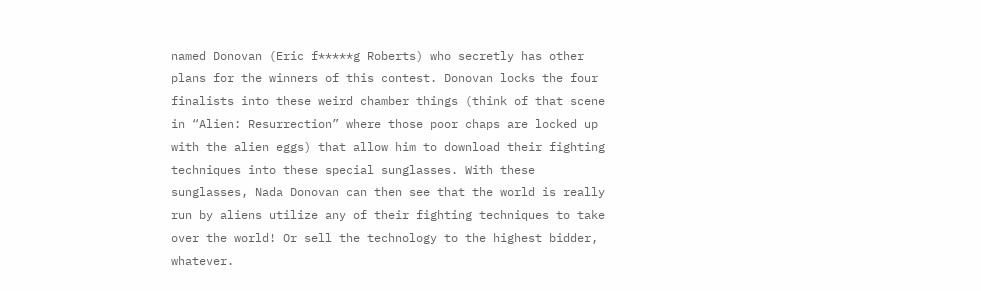named Donovan (Eric f*****g Roberts) who secretly has other plans for the winners of this contest. Donovan locks the four finalists into these weird chamber things (think of that scene in “Alien: Resurrection” where those poor chaps are locked up with the alien eggs) that allow him to download their fighting techniques into these special sunglasses. With these sunglasses, Nada Donovan can then see that the world is really run by aliens utilize any of their fighting techniques to take over the world! Or sell the technology to the highest bidder, whatever.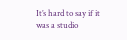It’s hard to say if it was a studio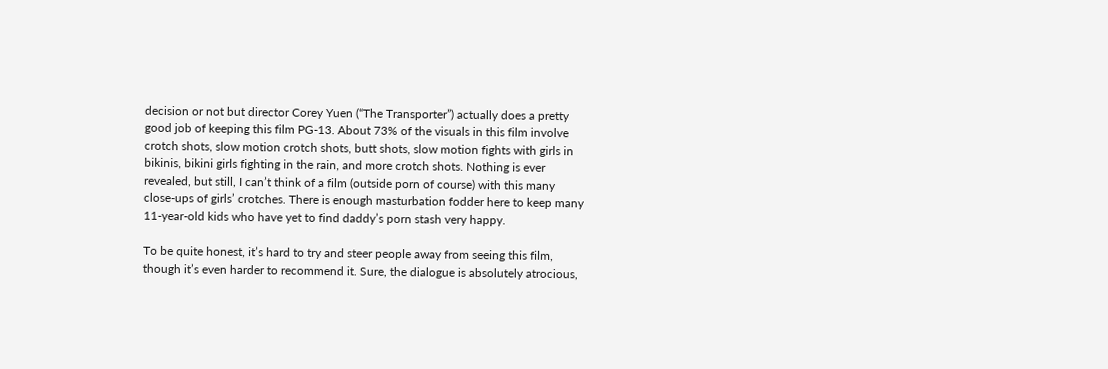decision or not but director Corey Yuen (“The Transporter”) actually does a pretty good job of keeping this film PG-13. About 73% of the visuals in this film involve crotch shots, slow motion crotch shots, butt shots, slow motion fights with girls in bikinis, bikini girls fighting in the rain, and more crotch shots. Nothing is ever revealed, but still, I can’t think of a film (outside porn of course) with this many close-ups of girls’ crotches. There is enough masturbation fodder here to keep many 11-year-old kids who have yet to find daddy’s porn stash very happy.

To be quite honest, it’s hard to try and steer people away from seeing this film, though it’s even harder to recommend it. Sure, the dialogue is absolutely atrocious,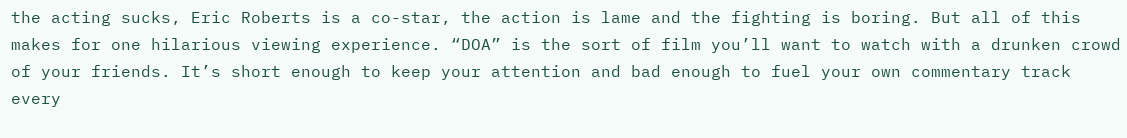the acting sucks, Eric Roberts is a co-star, the action is lame and the fighting is boring. But all of this makes for one hilarious viewing experience. “DOA” is the sort of film you’ll want to watch with a drunken crowd of your friends. It’s short enough to keep your attention and bad enough to fuel your own commentary track every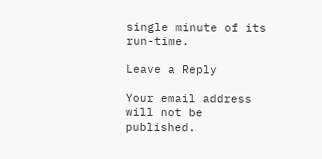single minute of its run-time.

Leave a Reply

Your email address will not be published.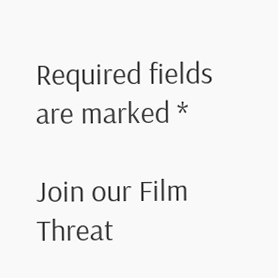Required fields are marked *

Join our Film Threat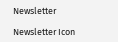Newsletter

Newsletter Icon